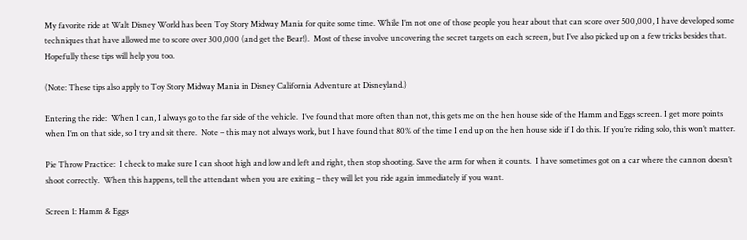My favorite ride at Walt Disney World has been Toy Story Midway Mania for quite some time. While I’m not one of those people you hear about that can score over 500,000, I have developed some techniques that have allowed me to score over 300,000 (and get the Bear!).  Most of these involve uncovering the secret targets on each screen, but I’ve also picked up on a few tricks besides that. Hopefully these tips will help you too.

(Note: These tips also apply to Toy Story Midway Mania in Disney California Adventure at Disneyland.)

Entering the ride:  When I can, I always go to the far side of the vehicle.  I’ve found that more often than not, this gets me on the hen house side of the Hamm and Eggs screen. I get more points when I’m on that side, so I try and sit there.  Note – this may not always work, but I have found that 80% of the time I end up on the hen house side if I do this. If you’re riding solo, this won’t matter.

Pie Throw Practice:  I check to make sure I can shoot high and low and left and right, then stop shooting. Save the arm for when it counts.  I have sometimes got on a car where the cannon doesn’t shoot correctly.  When this happens, tell the attendant when you are exiting – they will let you ride again immediately if you want.

Screen 1: Hamm & Eggs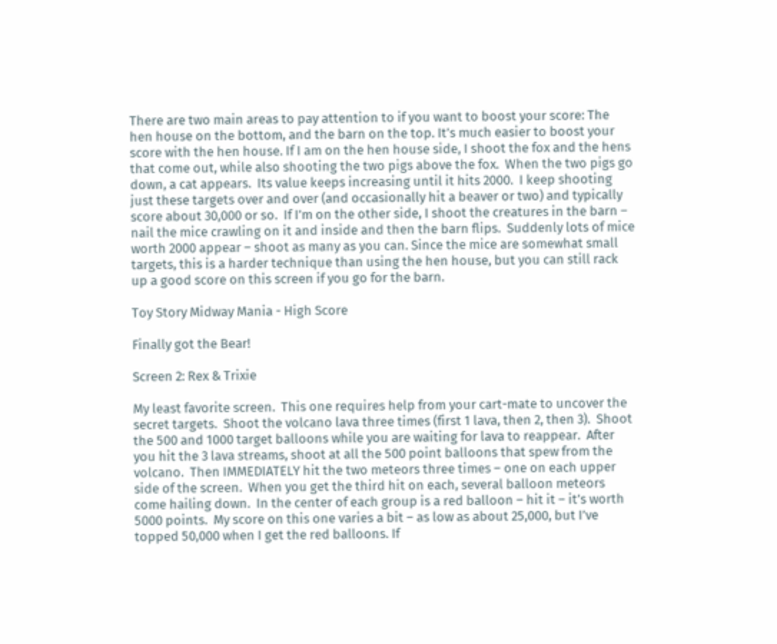There are two main areas to pay attention to if you want to boost your score: The hen house on the bottom, and the barn on the top. It’s much easier to boost your score with the hen house. If I am on the hen house side, I shoot the fox and the hens that come out, while also shooting the two pigs above the fox.  When the two pigs go down, a cat appears.  Its value keeps increasing until it hits 2000.  I keep shooting just these targets over and over (and occasionally hit a beaver or two) and typically score about 30,000 or so.  If I’m on the other side, I shoot the creatures in the barn – nail the mice crawling on it and inside and then the barn flips.  Suddenly lots of mice worth 2000 appear – shoot as many as you can. Since the mice are somewhat small targets, this is a harder technique than using the hen house, but you can still rack up a good score on this screen if you go for the barn.

Toy Story Midway Mania - High Score

Finally got the Bear!

Screen 2: Rex & Trixie

My least favorite screen.  This one requires help from your cart-mate to uncover the secret targets.  Shoot the volcano lava three times (first 1 lava, then 2, then 3).  Shoot the 500 and 1000 target balloons while you are waiting for lava to reappear.  After you hit the 3 lava streams, shoot at all the 500 point balloons that spew from the volcano.  Then IMMEDIATELY hit the two meteors three times – one on each upper side of the screen.  When you get the third hit on each, several balloon meteors come hailing down.  In the center of each group is a red balloon – hit it – it’s worth 5000 points.  My score on this one varies a bit – as low as about 25,000, but I’ve topped 50,000 when I get the red balloons. If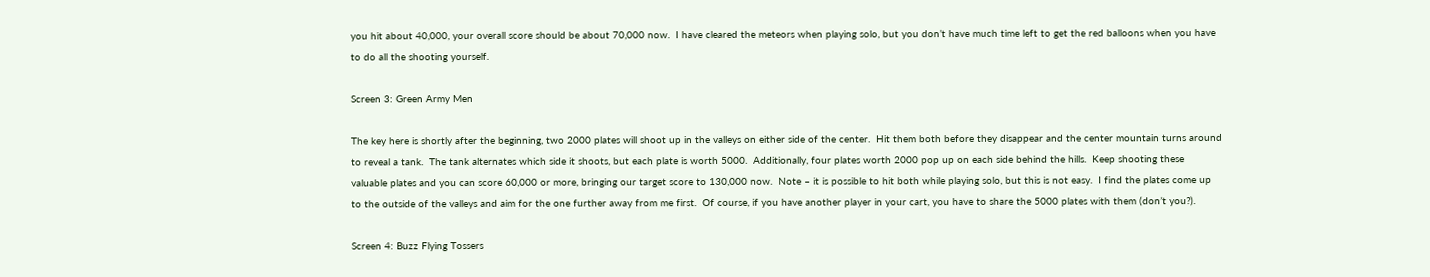you hit about 40,000, your overall score should be about 70,000 now.  I have cleared the meteors when playing solo, but you don’t have much time left to get the red balloons when you have to do all the shooting yourself.

Screen 3: Green Army Men

The key here is shortly after the beginning, two 2000 plates will shoot up in the valleys on either side of the center.  Hit them both before they disappear and the center mountain turns around to reveal a tank.  The tank alternates which side it shoots, but each plate is worth 5000.  Additionally, four plates worth 2000 pop up on each side behind the hills.  Keep shooting these valuable plates and you can score 60,000 or more, bringing our target score to 130,000 now.  Note – it is possible to hit both while playing solo, but this is not easy.  I find the plates come up to the outside of the valleys and aim for the one further away from me first.  Of course, if you have another player in your cart, you have to share the 5000 plates with them (don’t you?).

Screen 4: Buzz Flying Tossers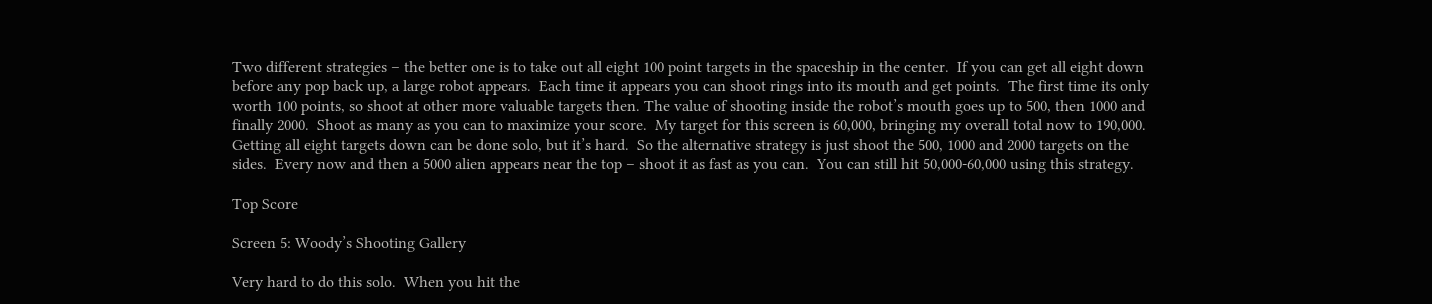Two different strategies – the better one is to take out all eight 100 point targets in the spaceship in the center.  If you can get all eight down before any pop back up, a large robot appears.  Each time it appears you can shoot rings into its mouth and get points.  The first time its only worth 100 points, so shoot at other more valuable targets then. The value of shooting inside the robot’s mouth goes up to 500, then 1000 and finally 2000.  Shoot as many as you can to maximize your score.  My target for this screen is 60,000, bringing my overall total now to 190,000.  Getting all eight targets down can be done solo, but it’s hard.  So the alternative strategy is just shoot the 500, 1000 and 2000 targets on the sides.  Every now and then a 5000 alien appears near the top – shoot it as fast as you can.  You can still hit 50,000-60,000 using this strategy.

Top Score

Screen 5: Woody’s Shooting Gallery

Very hard to do this solo.  When you hit the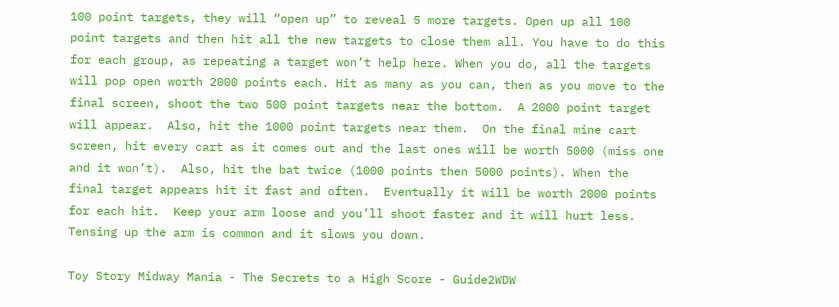100 point targets, they will “open up” to reveal 5 more targets. Open up all 100 point targets and then hit all the new targets to close them all. You have to do this for each group, as repeating a target won’t help here. When you do, all the targets will pop open worth 2000 points each. Hit as many as you can, then as you move to the final screen, shoot the two 500 point targets near the bottom.  A 2000 point target will appear.  Also, hit the 1000 point targets near them.  On the final mine cart screen, hit every cart as it comes out and the last ones will be worth 5000 (miss one and it won’t).  Also, hit the bat twice (1000 points then 5000 points). When the final target appears hit it fast and often.  Eventually it will be worth 2000 points for each hit.  Keep your arm loose and you’ll shoot faster and it will hurt less. Tensing up the arm is common and it slows you down.

Toy Story Midway Mania - The Secrets to a High Score - Guide2WDW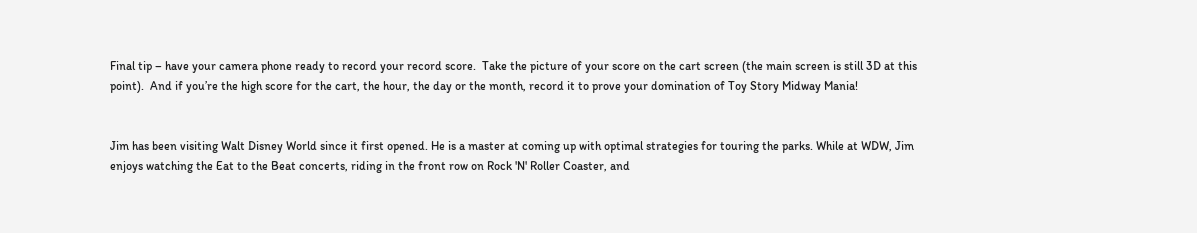Final tip – have your camera phone ready to record your record score.  Take the picture of your score on the cart screen (the main screen is still 3D at this point).  And if you’re the high score for the cart, the hour, the day or the month, record it to prove your domination of Toy Story Midway Mania!


Jim has been visiting Walt Disney World since it first opened. He is a master at coming up with optimal strategies for touring the parks. While at WDW, Jim enjoys watching the Eat to the Beat concerts, riding in the front row on Rock 'N' Roller Coaster, and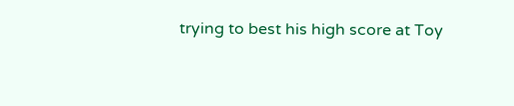trying to best his high score at Toy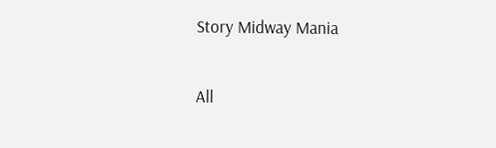Story Midway Mania

All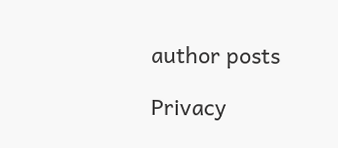author posts

Privacy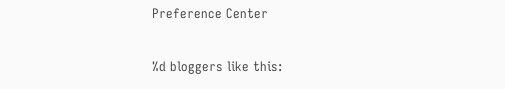Preference Center

%d bloggers like this: